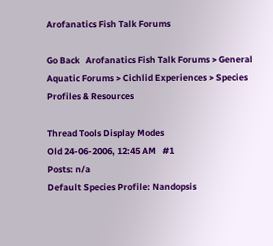Arofanatics Fish Talk Forums

Go Back   Arofanatics Fish Talk Forums > General Aquatic Forums > Cichlid Experiences > Species Profiles & Resources

Thread Tools Display Modes
Old 24-06-2006, 12:45 AM   #1
Posts: n/a
Default Species Profile: Nandopsis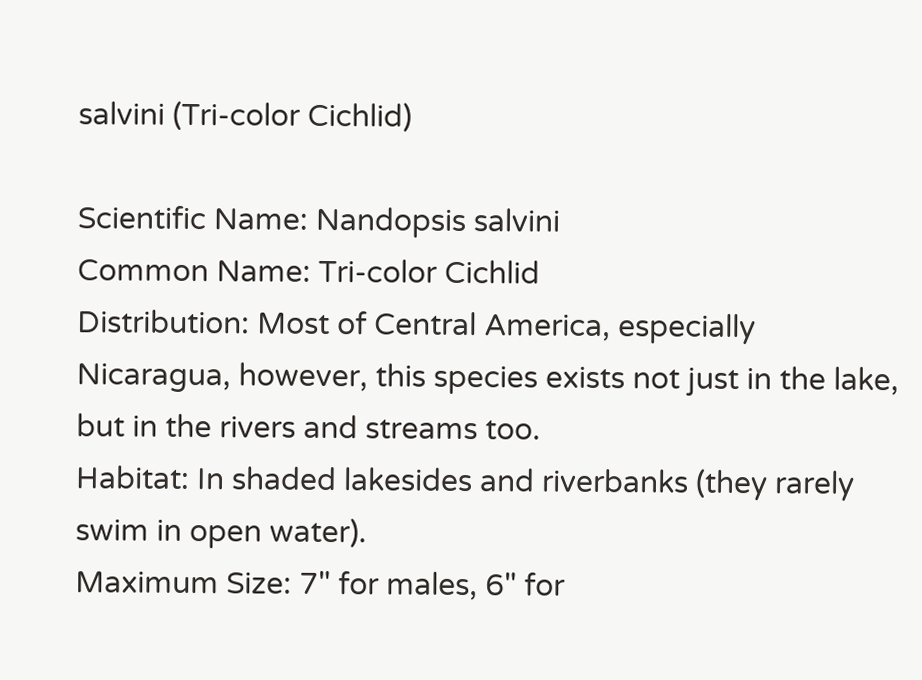salvini (Tri-color Cichlid)

Scientific Name: Nandopsis salvini
Common Name: Tri-color Cichlid
Distribution: Most of Central America, especially Nicaragua, however, this species exists not just in the lake, but in the rivers and streams too.
Habitat: In shaded lakesides and riverbanks (they rarely swim in open water).
Maximum Size: 7" for males, 6" for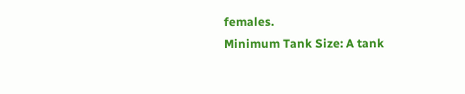females.
Minimum Tank Size: A tank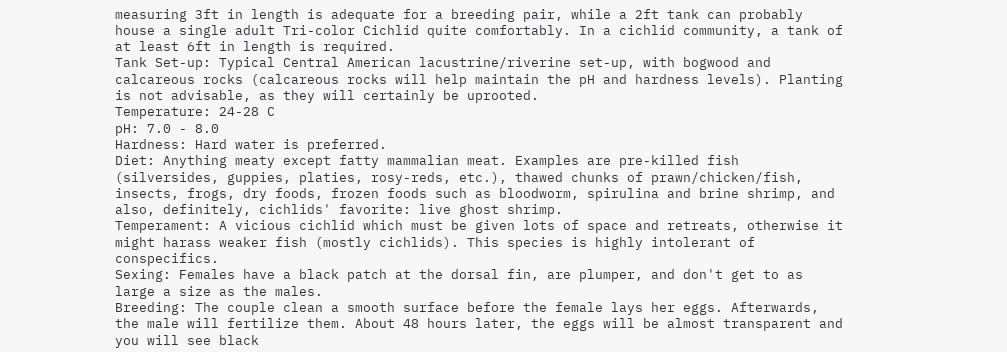measuring 3ft in length is adequate for a breeding pair, while a 2ft tank can probably house a single adult Tri-color Cichlid quite comfortably. In a cichlid community, a tank of at least 6ft in length is required.
Tank Set-up: Typical Central American lacustrine/riverine set-up, with bogwood and calcareous rocks (calcareous rocks will help maintain the pH and hardness levels). Planting is not advisable, as they will certainly be uprooted.
Temperature: 24-28 C
pH: 7.0 - 8.0
Hardness: Hard water is preferred.
Diet: Anything meaty except fatty mammalian meat. Examples are pre-killed fish (silversides, guppies, platies, rosy-reds, etc.), thawed chunks of prawn/chicken/fish, insects, frogs, dry foods, frozen foods such as bloodworm, spirulina and brine shrimp, and also, definitely, cichlids' favorite: live ghost shrimp.
Temperament: A vicious cichlid which must be given lots of space and retreats, otherwise it might harass weaker fish (mostly cichlids). This species is highly intolerant of conspecifics.
Sexing: Females have a black patch at the dorsal fin, are plumper, and don't get to as large a size as the males.
Breeding: The couple clean a smooth surface before the female lays her eggs. Afterwards, the male will fertilize them. About 48 hours later, the eggs will be almost transparent and you will see black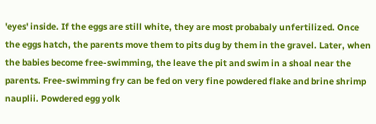'eyes' inside. If the eggs are still white, they are most probabaly unfertilized. Once the eggs hatch, the parents move them to pits dug by them in the gravel. Later, when the babies become free-swimming, the leave the pit and swim in a shoal near the parents. Free-swimming fry can be fed on very fine powdered flake and brine shrimp nauplii. Powdered egg yolk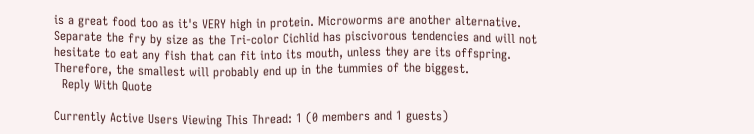is a great food too as it's VERY high in protein. Microworms are another alternative. Separate the fry by size as the Tri-color Cichlid has piscivorous tendencies and will not hesitate to eat any fish that can fit into its mouth, unless they are its offspring. Therefore, the smallest will probably end up in the tummies of the biggest.
  Reply With Quote

Currently Active Users Viewing This Thread: 1 (0 members and 1 guests)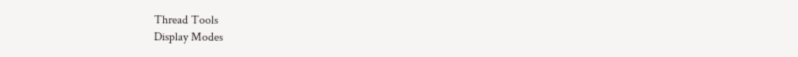Thread Tools
Display Modes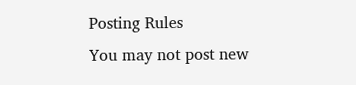Posting Rules
You may not post new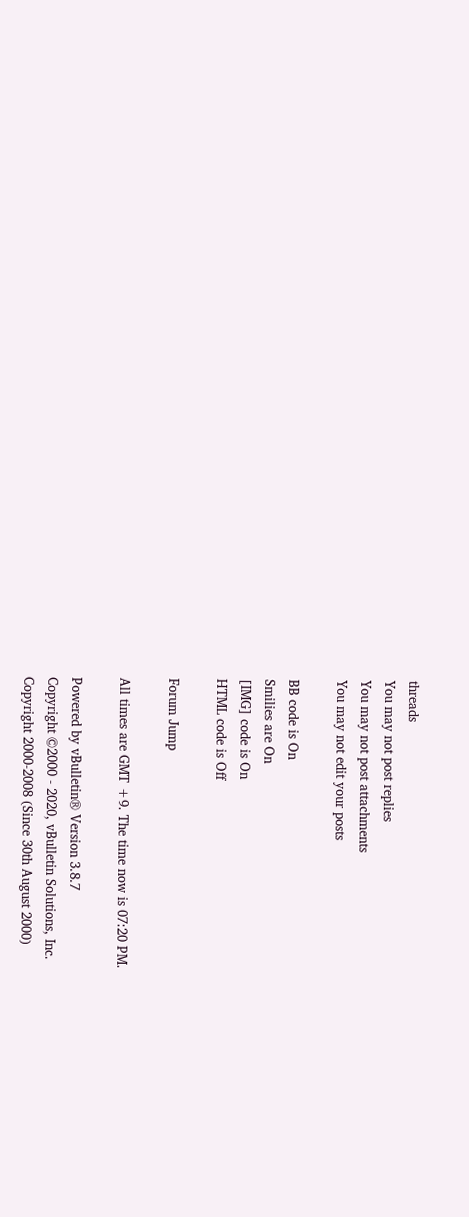threads
You may not post replies
You may not post attachments
You may not edit your posts

BB code is On
Smilies are On
[IMG] code is On
HTML code is Off

Forum Jump

All times are GMT +9. The time now is 07:20 PM.

Powered by vBulletin® Version 3.8.7
Copyright ©2000 - 2020, vBulletin Solutions, Inc.
Copyright 2000-2008 (Since 30th August 2000)